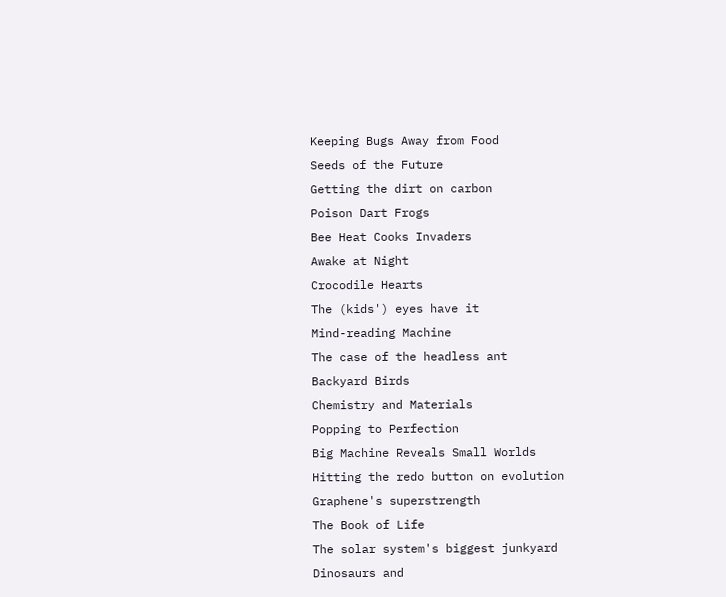Keeping Bugs Away from Food
Seeds of the Future
Getting the dirt on carbon
Poison Dart Frogs
Bee Heat Cooks Invaders
Awake at Night
Crocodile Hearts
The (kids') eyes have it
Mind-reading Machine
The case of the headless ant
Backyard Birds
Chemistry and Materials
Popping to Perfection
Big Machine Reveals Small Worlds
Hitting the redo button on evolution
Graphene's superstrength
The Book of Life
The solar system's biggest junkyard
Dinosaurs and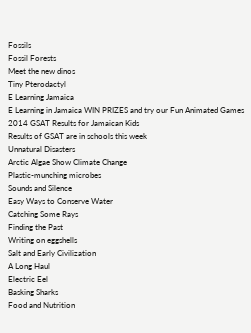Fossils
Fossil Forests
Meet the new dinos
Tiny Pterodactyl
E Learning Jamaica
E Learning in Jamaica WIN PRIZES and try our Fun Animated Games
2014 GSAT Results for Jamaican Kids
Results of GSAT are in schools this week
Unnatural Disasters
Arctic Algae Show Climate Change
Plastic-munching microbes
Sounds and Silence
Easy Ways to Conserve Water
Catching Some Rays
Finding the Past
Writing on eggshells
Salt and Early Civilization
A Long Haul
Electric Eel
Basking Sharks
Food and Nutrition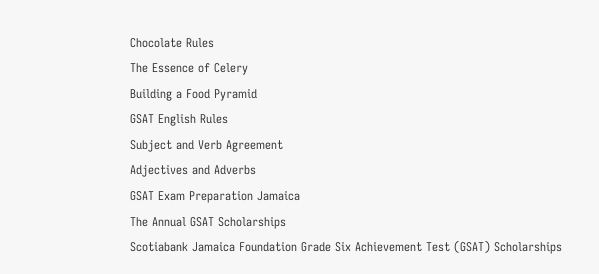Chocolate Rules
The Essence of Celery
Building a Food Pyramid
GSAT English Rules
Subject and Verb Agreement
Adjectives and Adverbs
GSAT Exam Preparation Jamaica
The Annual GSAT Scholarships
Scotiabank Jamaica Foundation Grade Six Achievement Test (GSAT) Scholarships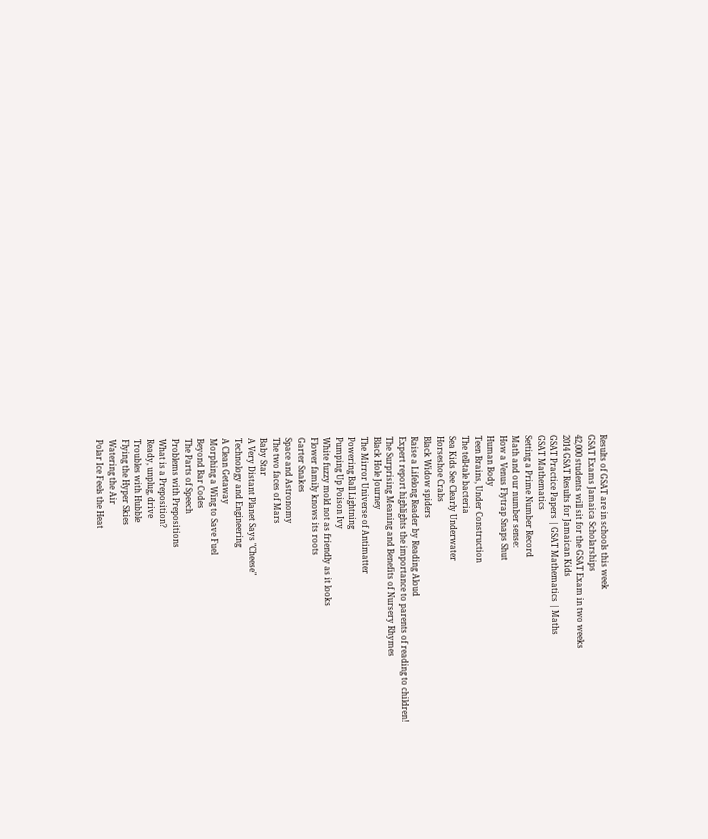Results of GSAT are in schools this week
GSAT Exams Jamaica Scholarships
42,000 students will sit for the GSAT Exam in two weeks
2014 GSAT Results for Jamaican Kids
GSAT Practice Papers | GSAT Mathematics | Maths
GSAT Mathematics
Setting a Prime Number Record
Math and our number sense:
How a Venus Flytrap Snaps Shut
Human Body
Teen Brains, Under Construction
The tell-tale bacteria
Sea Kids See Clearly Underwater
Horseshoe Crabs
Black Widow spiders
Raise a Lifelong Reader by Reading Aloud
Expert report highlights the importance to parents of reading to children!
The Surprising Meaning and Benefits of Nursery Rhymes
Black Hole Journey
The Mirror Universe of Antimatter
Powering Ball Lightning
Pumping Up Poison Ivy
White fuzzy mold not as friendly as it looks
Flower family knows its roots
Garter Snakes
Space and Astronomy
The two faces of Mars
Baby Star
A Very Distant Planet Says "Cheese"
Technology and Engineering
A Clean Getaway
Morphing a Wing to Save Fuel
Beyond Bar Codes
The Parts of Speech
Problems with Prepositions
What is a Preposition?
Ready, unplug, drive
Troubles with Hubble
Flying the Hyper Skies
Watering the Air
Polar Ice Feels the Heat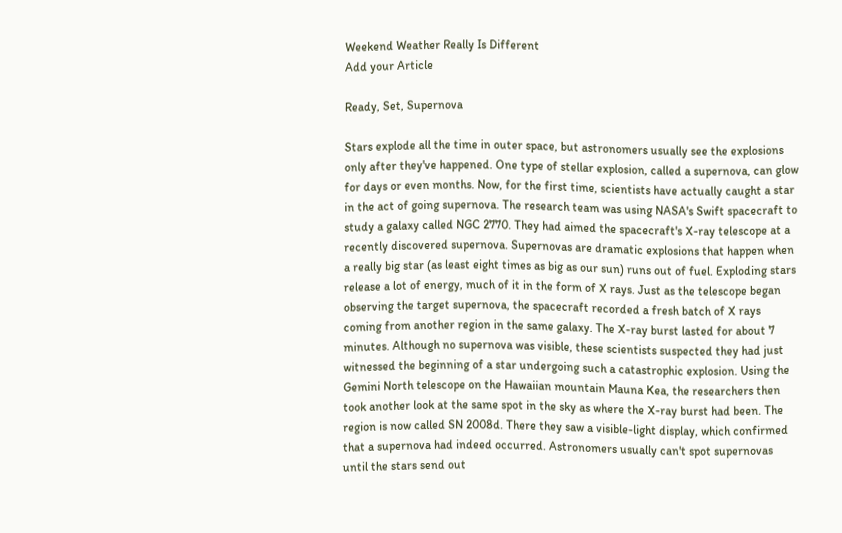Weekend Weather Really Is Different
Add your Article

Ready, Set, Supernova

Stars explode all the time in outer space, but astronomers usually see the explosions only after they've happened. One type of stellar explosion, called a supernova, can glow for days or even months. Now, for the first time, scientists have actually caught a star in the act of going supernova. The research team was using NASA's Swift spacecraft to study a galaxy called NGC 2770. They had aimed the spacecraft's X-ray telescope at a recently discovered supernova. Supernovas are dramatic explosions that happen when a really big star (as least eight times as big as our sun) runs out of fuel. Exploding stars release a lot of energy, much of it in the form of X rays. Just as the telescope began observing the target supernova, the spacecraft recorded a fresh batch of X rays coming from another region in the same galaxy. The X-ray burst lasted for about 7 minutes. Although no supernova was visible, these scientists suspected they had just witnessed the beginning of a star undergoing such a catastrophic explosion. Using the Gemini North telescope on the Hawaiian mountain Mauna Kea, the researchers then took another look at the same spot in the sky as where the X-ray burst had been. The region is now called SN 2008d. There they saw a visible-light display, which confirmed that a supernova had indeed occurred. Astronomers usually can't spot supernovas until the stars send out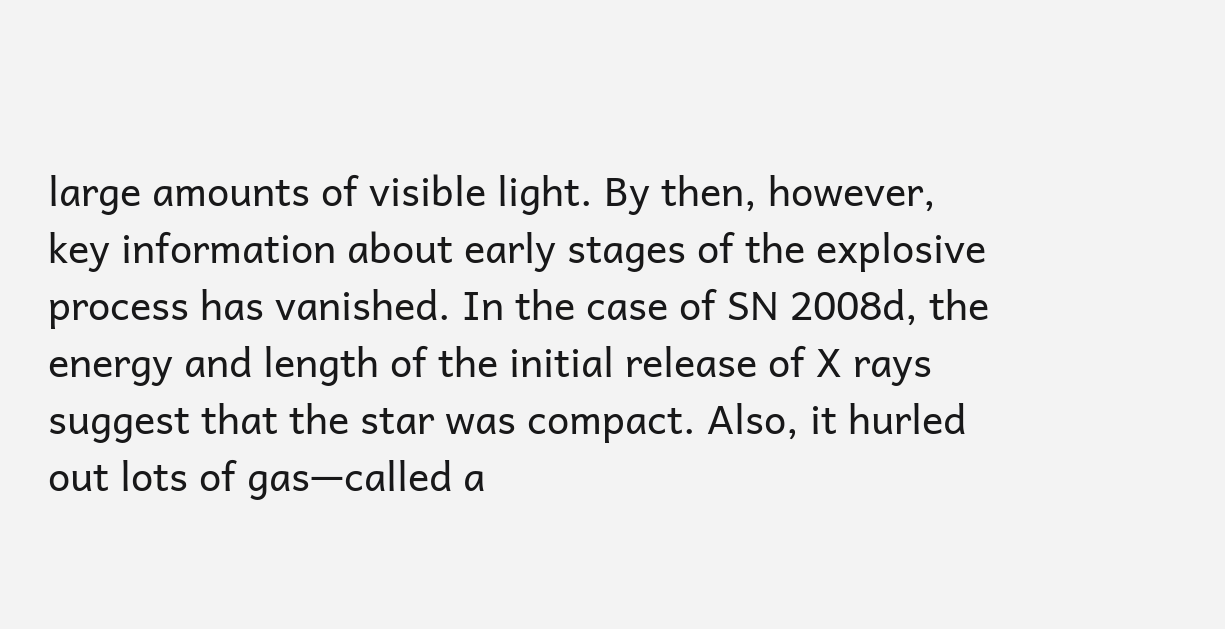large amounts of visible light. By then, however, key information about early stages of the explosive process has vanished. In the case of SN 2008d, the energy and length of the initial release of X rays suggest that the star was compact. Also, it hurled out lots of gas—called a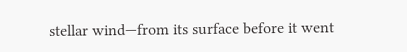stellar wind—from its surface before it went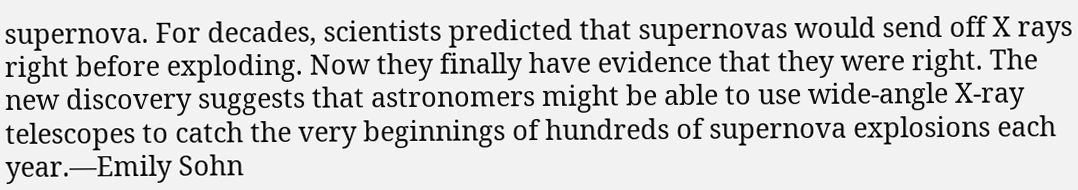supernova. For decades, scientists predicted that supernovas would send off X rays right before exploding. Now they finally have evidence that they were right. The new discovery suggests that astronomers might be able to use wide-angle X-ray telescopes to catch the very beginnings of hundreds of supernova explosions each year.—Emily Sohn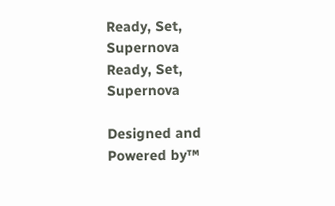Ready, Set, Supernova
Ready, Set, Supernova

Designed and Powered by™